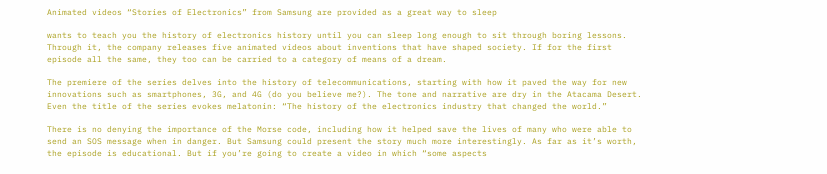Animated videos “Stories of Electronics” from Samsung are provided as a great way to sleep

wants to teach you the history of electronics history until you can sleep long enough to sit through boring lessons. Through it, the company releases five animated videos about inventions that have shaped society. If for the first episode all the same, they too can be carried to a category of means of a dream.

The premiere of the series delves into the history of telecommunications, starting with how it paved the way for new innovations such as smartphones, 3G, and 4G (do you believe me?). The tone and narrative are dry in the Atacama Desert. Even the title of the series evokes melatonin: “The history of the electronics industry that changed the world.”

There is no denying the importance of the Morse code, including how it helped save the lives of many who were able to send an SOS message when in danger. But Samsung could present the story much more interestingly. As far as it’s worth, the episode is educational. But if you’re going to create a video in which “some aspects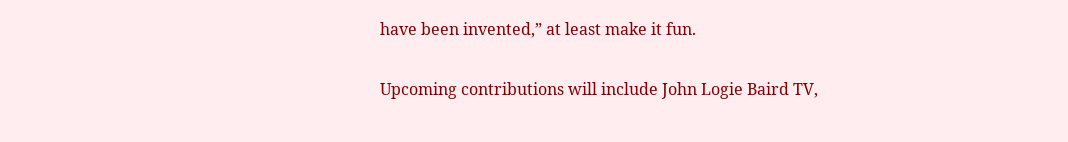have been invented,” at least make it fun.

Upcoming contributions will include John Logie Baird TV,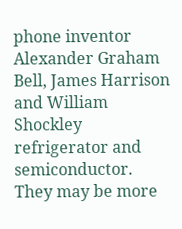phone inventor Alexander Graham Bell, James Harrison and William Shockley refrigerator and semiconductor. They may be more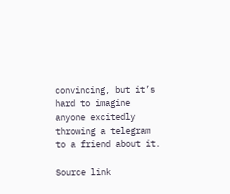convincing, but it’s hard to imagine anyone excitedly throwing a telegram to a friend about it.

Source link